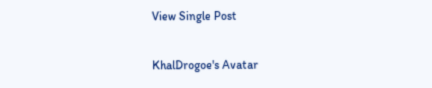View Single Post

KhalDrogoe's Avatar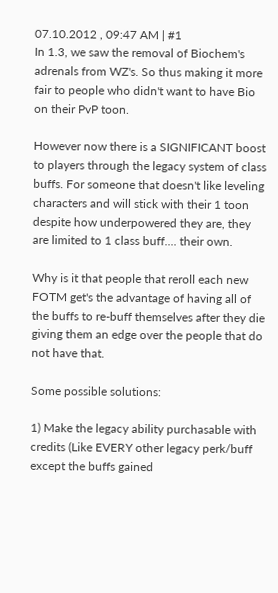07.10.2012 , 09:47 AM | #1
In 1.3, we saw the removal of Biochem's adrenals from WZ's. So thus making it more fair to people who didn't want to have Bio on their PvP toon.

However now there is a SIGNIFICANT boost to players through the legacy system of class buffs. For someone that doesn't like leveling characters and will stick with their 1 toon despite how underpowered they are, they are limited to 1 class buff.... their own.

Why is it that people that reroll each new FOTM get's the advantage of having all of the buffs to re-buff themselves after they die giving them an edge over the people that do not have that.

Some possible solutions:

1) Make the legacy ability purchasable with credits (Like EVERY other legacy perk/buff except the buffs gained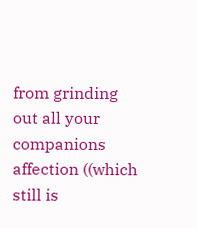from grinding out all your companions affection ((which still is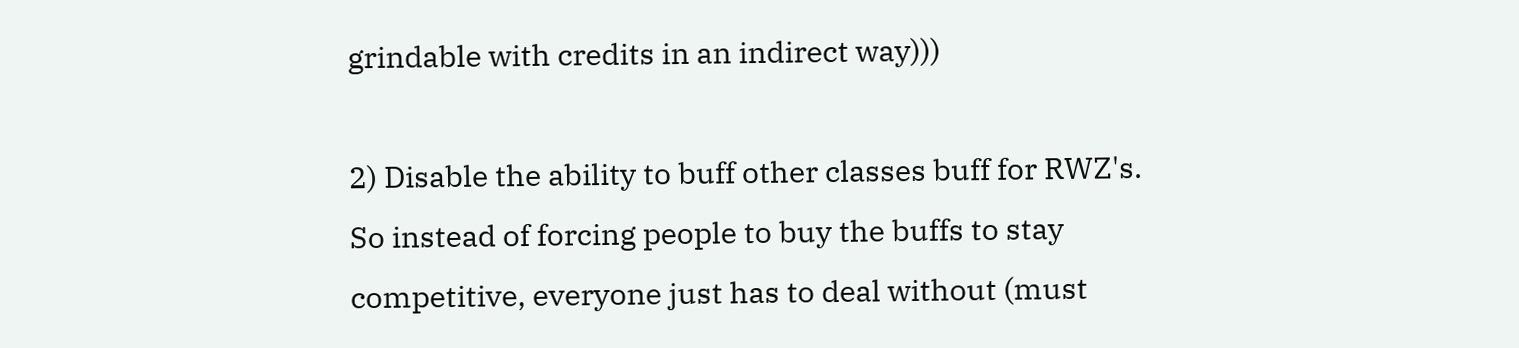grindable with credits in an indirect way)))

2) Disable the ability to buff other classes buff for RWZ's. So instead of forcing people to buy the buffs to stay competitive, everyone just has to deal without (must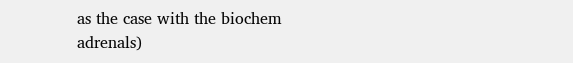as the case with the biochem adrenals)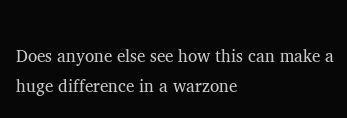Does anyone else see how this can make a huge difference in a warzone